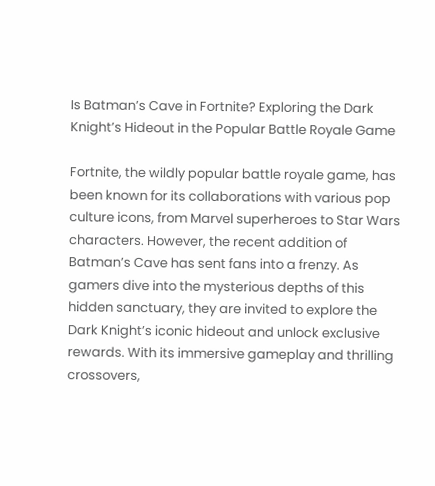Is Batman’s Cave in Fortnite? Exploring the Dark Knight’s Hideout in the Popular Battle Royale Game

Fortnite, the wildly popular battle royale game, has been known for its collaborations with various pop culture icons, from Marvel superheroes to Star Wars characters. However, the recent addition of Batman’s Cave has sent fans into a frenzy. As gamers dive into the mysterious depths of this hidden sanctuary, they are invited to explore the Dark Knight’s iconic hideout and unlock exclusive rewards. With its immersive gameplay and thrilling crossovers,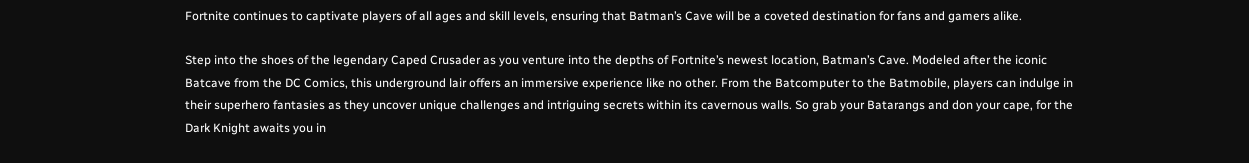Fortnite continues to captivate players of all ages and skill levels, ensuring that Batman’s Cave will be a coveted destination for fans and gamers alike.

Step into the shoes of the legendary Caped Crusader as you venture into the depths of Fortnite’s newest location, Batman’s Cave. Modeled after the iconic Batcave from the DC Comics, this underground lair offers an immersive experience like no other. From the Batcomputer to the Batmobile, players can indulge in their superhero fantasies as they uncover unique challenges and intriguing secrets within its cavernous walls. So grab your Batarangs and don your cape, for the Dark Knight awaits you in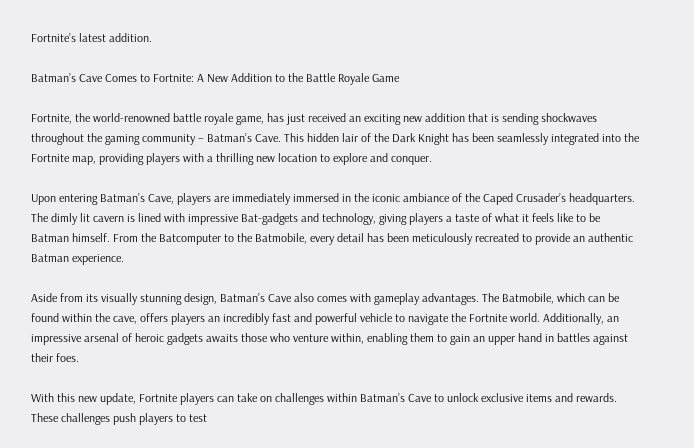Fortnite’s latest addition.

Batman’s Cave Comes to Fortnite: A New Addition to the Battle Royale Game

Fortnite, the world-renowned battle royale game, has just received an exciting new addition that is sending shockwaves throughout the gaming community – Batman’s Cave. This hidden lair of the Dark Knight has been seamlessly integrated into the Fortnite map, providing players with a thrilling new location to explore and conquer.

Upon entering Batman’s Cave, players are immediately immersed in the iconic ambiance of the Caped Crusader’s headquarters. The dimly lit cavern is lined with impressive Bat-gadgets and technology, giving players a taste of what it feels like to be Batman himself. From the Batcomputer to the Batmobile, every detail has been meticulously recreated to provide an authentic Batman experience.

Aside from its visually stunning design, Batman’s Cave also comes with gameplay advantages. The Batmobile, which can be found within the cave, offers players an incredibly fast and powerful vehicle to navigate the Fortnite world. Additionally, an impressive arsenal of heroic gadgets awaits those who venture within, enabling them to gain an upper hand in battles against their foes.

With this new update, Fortnite players can take on challenges within Batman’s Cave to unlock exclusive items and rewards. These challenges push players to test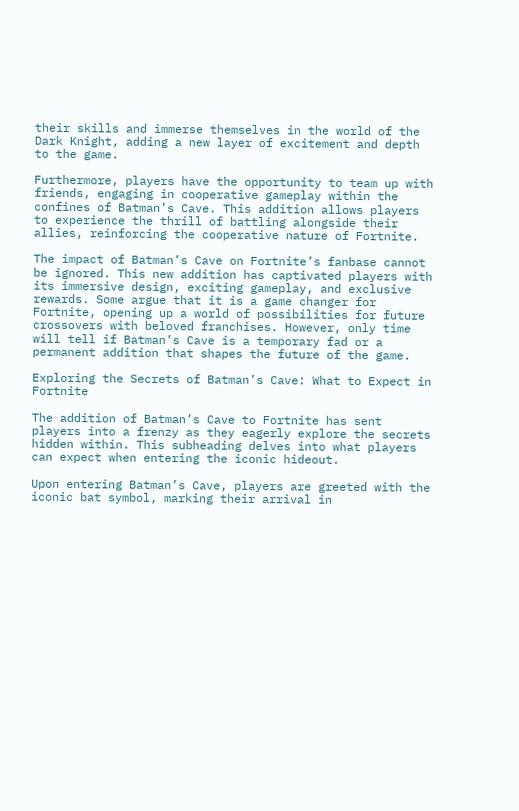their skills and immerse themselves in the world of the Dark Knight, adding a new layer of excitement and depth to the game.

Furthermore, players have the opportunity to team up with friends, engaging in cooperative gameplay within the confines of Batman’s Cave. This addition allows players to experience the thrill of battling alongside their allies, reinforcing the cooperative nature of Fortnite.

The impact of Batman’s Cave on Fortnite’s fanbase cannot be ignored. This new addition has captivated players with its immersive design, exciting gameplay, and exclusive rewards. Some argue that it is a game changer for Fortnite, opening up a world of possibilities for future crossovers with beloved franchises. However, only time will tell if Batman’s Cave is a temporary fad or a permanent addition that shapes the future of the game.

Exploring the Secrets of Batman’s Cave: What to Expect in Fortnite

The addition of Batman’s Cave to Fortnite has sent players into a frenzy as they eagerly explore the secrets hidden within. This subheading delves into what players can expect when entering the iconic hideout.

Upon entering Batman’s Cave, players are greeted with the iconic bat symbol, marking their arrival in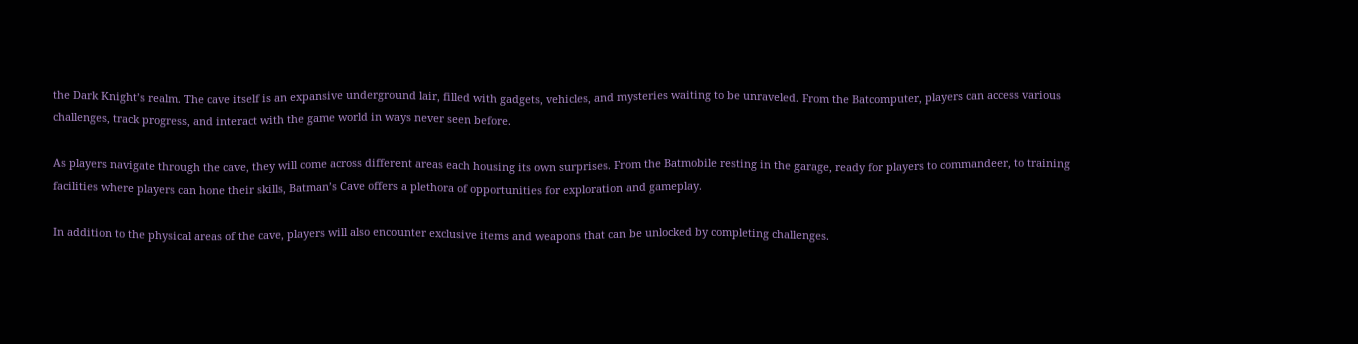the Dark Knight’s realm. The cave itself is an expansive underground lair, filled with gadgets, vehicles, and mysteries waiting to be unraveled. From the Batcomputer, players can access various challenges, track progress, and interact with the game world in ways never seen before.

As players navigate through the cave, they will come across different areas each housing its own surprises. From the Batmobile resting in the garage, ready for players to commandeer, to training facilities where players can hone their skills, Batman’s Cave offers a plethora of opportunities for exploration and gameplay.

In addition to the physical areas of the cave, players will also encounter exclusive items and weapons that can be unlocked by completing challenges.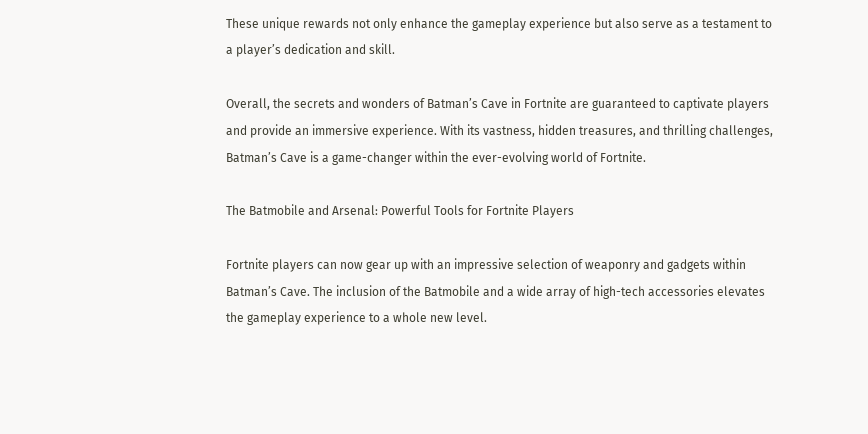These unique rewards not only enhance the gameplay experience but also serve as a testament to a player’s dedication and skill.

Overall, the secrets and wonders of Batman’s Cave in Fortnite are guaranteed to captivate players and provide an immersive experience. With its vastness, hidden treasures, and thrilling challenges, Batman’s Cave is a game-changer within the ever-evolving world of Fortnite.

The Batmobile and Arsenal: Powerful Tools for Fortnite Players

Fortnite players can now gear up with an impressive selection of weaponry and gadgets within Batman’s Cave. The inclusion of the Batmobile and a wide array of high-tech accessories elevates the gameplay experience to a whole new level.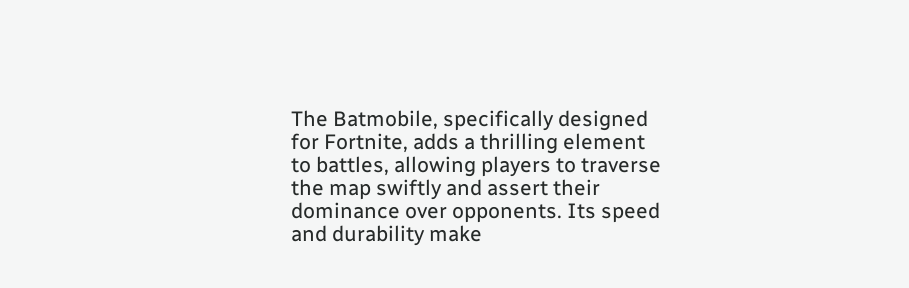The Batmobile, specifically designed for Fortnite, adds a thrilling element to battles, allowing players to traverse the map swiftly and assert their dominance over opponents. Its speed and durability make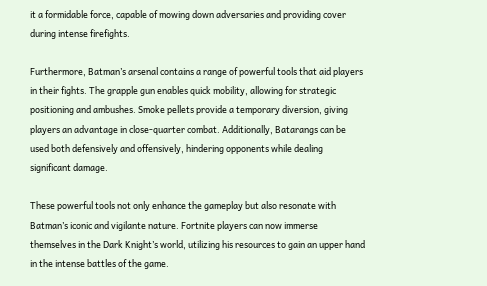it a formidable force, capable of mowing down adversaries and providing cover during intense firefights.

Furthermore, Batman’s arsenal contains a range of powerful tools that aid players in their fights. The grapple gun enables quick mobility, allowing for strategic positioning and ambushes. Smoke pellets provide a temporary diversion, giving players an advantage in close-quarter combat. Additionally, Batarangs can be used both defensively and offensively, hindering opponents while dealing significant damage.

These powerful tools not only enhance the gameplay but also resonate with Batman’s iconic and vigilante nature. Fortnite players can now immerse themselves in the Dark Knight’s world, utilizing his resources to gain an upper hand in the intense battles of the game.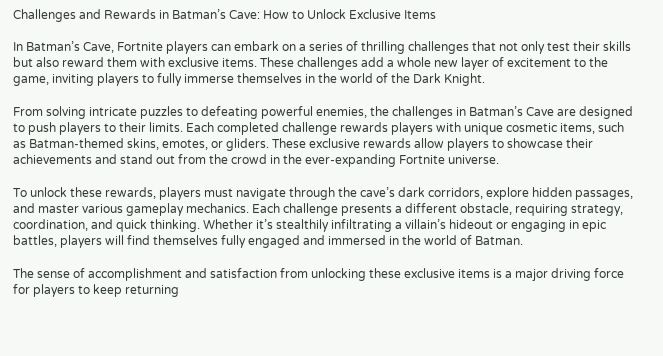Challenges and Rewards in Batman’s Cave: How to Unlock Exclusive Items

In Batman’s Cave, Fortnite players can embark on a series of thrilling challenges that not only test their skills but also reward them with exclusive items. These challenges add a whole new layer of excitement to the game, inviting players to fully immerse themselves in the world of the Dark Knight.

From solving intricate puzzles to defeating powerful enemies, the challenges in Batman’s Cave are designed to push players to their limits. Each completed challenge rewards players with unique cosmetic items, such as Batman-themed skins, emotes, or gliders. These exclusive rewards allow players to showcase their achievements and stand out from the crowd in the ever-expanding Fortnite universe.

To unlock these rewards, players must navigate through the cave’s dark corridors, explore hidden passages, and master various gameplay mechanics. Each challenge presents a different obstacle, requiring strategy, coordination, and quick thinking. Whether it’s stealthily infiltrating a villain’s hideout or engaging in epic battles, players will find themselves fully engaged and immersed in the world of Batman.

The sense of accomplishment and satisfaction from unlocking these exclusive items is a major driving force for players to keep returning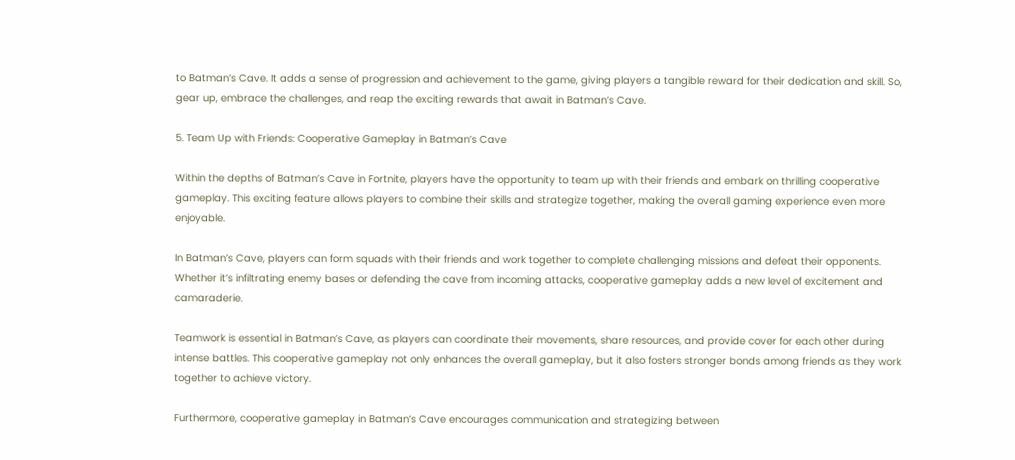to Batman’s Cave. It adds a sense of progression and achievement to the game, giving players a tangible reward for their dedication and skill. So, gear up, embrace the challenges, and reap the exciting rewards that await in Batman’s Cave.

5. Team Up with Friends: Cooperative Gameplay in Batman’s Cave

Within the depths of Batman’s Cave in Fortnite, players have the opportunity to team up with their friends and embark on thrilling cooperative gameplay. This exciting feature allows players to combine their skills and strategize together, making the overall gaming experience even more enjoyable.

In Batman’s Cave, players can form squads with their friends and work together to complete challenging missions and defeat their opponents. Whether it’s infiltrating enemy bases or defending the cave from incoming attacks, cooperative gameplay adds a new level of excitement and camaraderie.

Teamwork is essential in Batman’s Cave, as players can coordinate their movements, share resources, and provide cover for each other during intense battles. This cooperative gameplay not only enhances the overall gameplay, but it also fosters stronger bonds among friends as they work together to achieve victory.

Furthermore, cooperative gameplay in Batman’s Cave encourages communication and strategizing between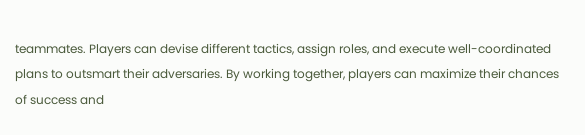teammates. Players can devise different tactics, assign roles, and execute well-coordinated plans to outsmart their adversaries. By working together, players can maximize their chances of success and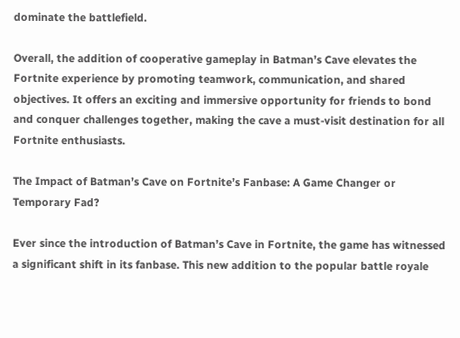dominate the battlefield.

Overall, the addition of cooperative gameplay in Batman’s Cave elevates the Fortnite experience by promoting teamwork, communication, and shared objectives. It offers an exciting and immersive opportunity for friends to bond and conquer challenges together, making the cave a must-visit destination for all Fortnite enthusiasts.

The Impact of Batman’s Cave on Fortnite’s Fanbase: A Game Changer or Temporary Fad?

Ever since the introduction of Batman’s Cave in Fortnite, the game has witnessed a significant shift in its fanbase. This new addition to the popular battle royale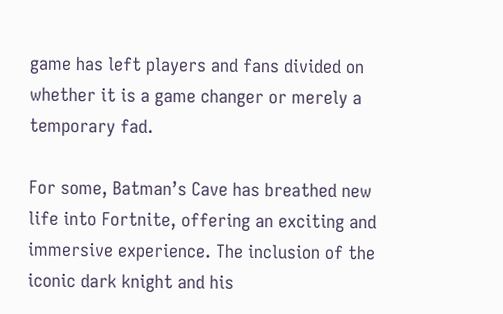game has left players and fans divided on whether it is a game changer or merely a temporary fad.

For some, Batman’s Cave has breathed new life into Fortnite, offering an exciting and immersive experience. The inclusion of the iconic dark knight and his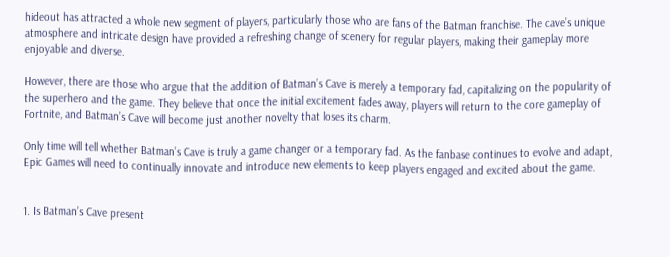hideout has attracted a whole new segment of players, particularly those who are fans of the Batman franchise. The cave’s unique atmosphere and intricate design have provided a refreshing change of scenery for regular players, making their gameplay more enjoyable and diverse.

However, there are those who argue that the addition of Batman’s Cave is merely a temporary fad, capitalizing on the popularity of the superhero and the game. They believe that once the initial excitement fades away, players will return to the core gameplay of Fortnite, and Batman’s Cave will become just another novelty that loses its charm.

Only time will tell whether Batman’s Cave is truly a game changer or a temporary fad. As the fanbase continues to evolve and adapt, Epic Games will need to continually innovate and introduce new elements to keep players engaged and excited about the game.


1. Is Batman’s Cave present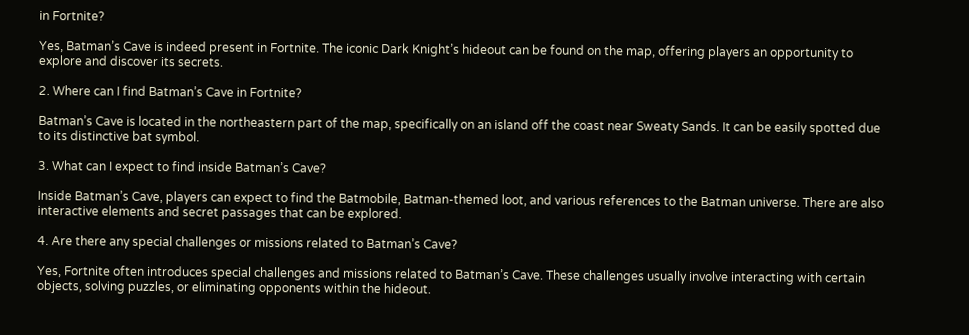in Fortnite?

Yes, Batman’s Cave is indeed present in Fortnite. The iconic Dark Knight’s hideout can be found on the map, offering players an opportunity to explore and discover its secrets.

2. Where can I find Batman’s Cave in Fortnite?

Batman’s Cave is located in the northeastern part of the map, specifically on an island off the coast near Sweaty Sands. It can be easily spotted due to its distinctive bat symbol.

3. What can I expect to find inside Batman’s Cave?

Inside Batman’s Cave, players can expect to find the Batmobile, Batman-themed loot, and various references to the Batman universe. There are also interactive elements and secret passages that can be explored.

4. Are there any special challenges or missions related to Batman’s Cave?

Yes, Fortnite often introduces special challenges and missions related to Batman’s Cave. These challenges usually involve interacting with certain objects, solving puzzles, or eliminating opponents within the hideout.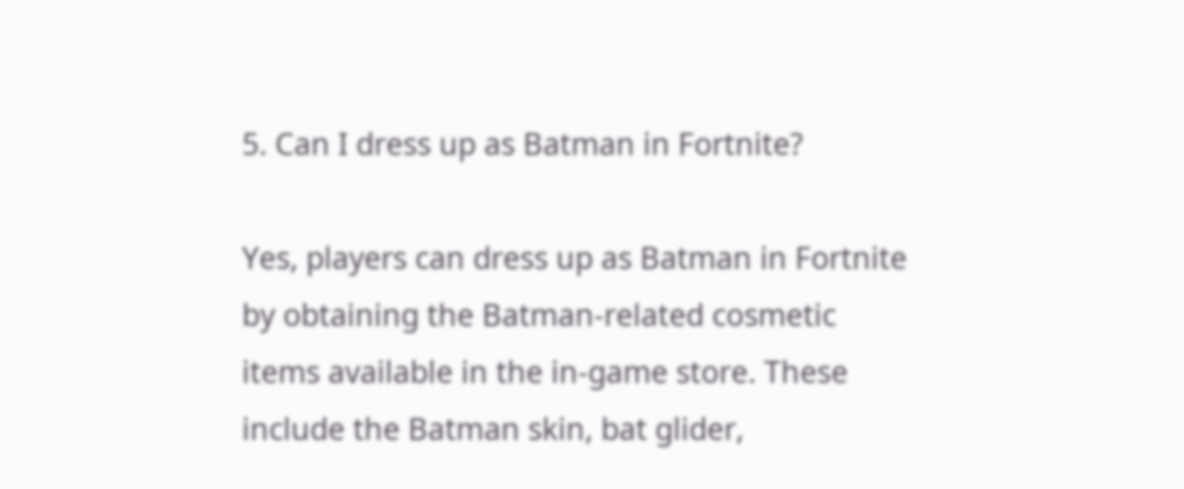5. Can I dress up as Batman in Fortnite?

Yes, players can dress up as Batman in Fortnite by obtaining the Batman-related cosmetic items available in the in-game store. These include the Batman skin, bat glider,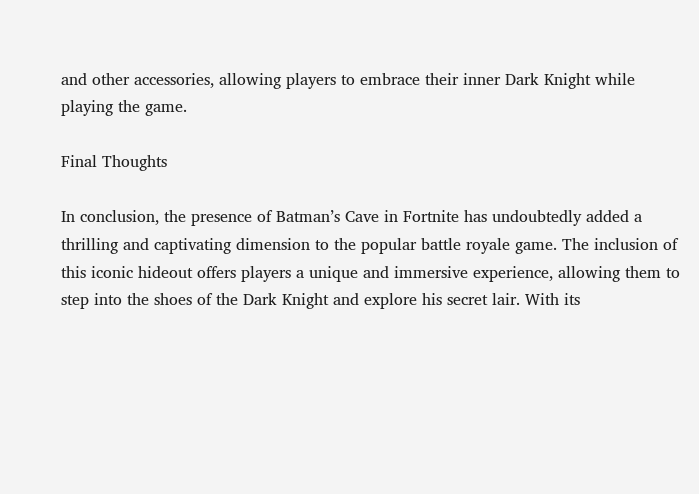and other accessories, allowing players to embrace their inner Dark Knight while playing the game.

Final Thoughts

In conclusion, the presence of Batman’s Cave in Fortnite has undoubtedly added a thrilling and captivating dimension to the popular battle royale game. The inclusion of this iconic hideout offers players a unique and immersive experience, allowing them to step into the shoes of the Dark Knight and explore his secret lair. With its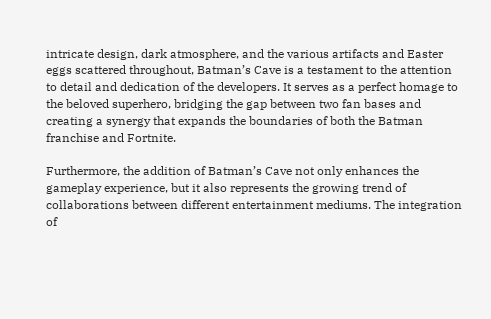intricate design, dark atmosphere, and the various artifacts and Easter eggs scattered throughout, Batman’s Cave is a testament to the attention to detail and dedication of the developers. It serves as a perfect homage to the beloved superhero, bridging the gap between two fan bases and creating a synergy that expands the boundaries of both the Batman franchise and Fortnite.

Furthermore, the addition of Batman’s Cave not only enhances the gameplay experience, but it also represents the growing trend of collaborations between different entertainment mediums. The integration of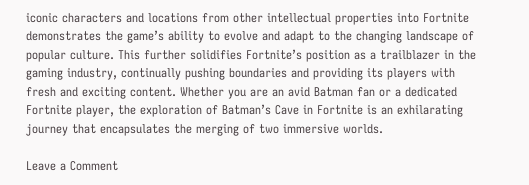iconic characters and locations from other intellectual properties into Fortnite demonstrates the game’s ability to evolve and adapt to the changing landscape of popular culture. This further solidifies Fortnite’s position as a trailblazer in the gaming industry, continually pushing boundaries and providing its players with fresh and exciting content. Whether you are an avid Batman fan or a dedicated Fortnite player, the exploration of Batman’s Cave in Fortnite is an exhilarating journey that encapsulates the merging of two immersive worlds.

Leave a Comment